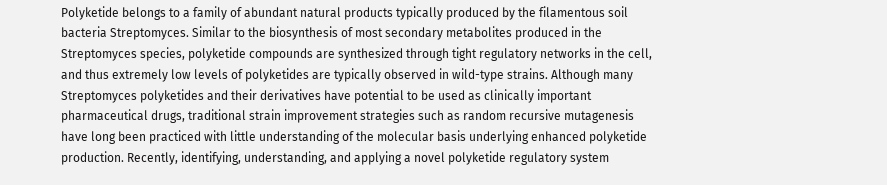Polyketide belongs to a family of abundant natural products typically produced by the filamentous soil bacteria Streptomyces. Similar to the biosynthesis of most secondary metabolites produced in the Streptomyces species, polyketide compounds are synthesized through tight regulatory networks in the cell, and thus extremely low levels of polyketides are typically observed in wild-type strains. Although many Streptomyces polyketides and their derivatives have potential to be used as clinically important pharmaceutical drugs, traditional strain improvement strategies such as random recursive mutagenesis have long been practiced with little understanding of the molecular basis underlying enhanced polyketide production. Recently, identifying, understanding, and applying a novel polyketide regulatory system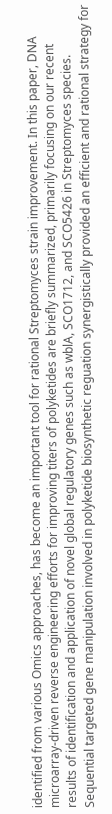identified from various Omics approaches, has become an important tool for rational Streptomyces strain improvement. In this paper, DNA microarray-driven reverse engineering efforts for improving titers of polyketides are briefly summarized, primarily focusing on our recent results of identification and application of novel global regulatory genes such as wblA, SCO1712, and SCO5426 in Streptomyces species. Sequential targeted gene manipulation involved in polyketide biosynthetic reguation synergistically provided an efficient and rational strategy for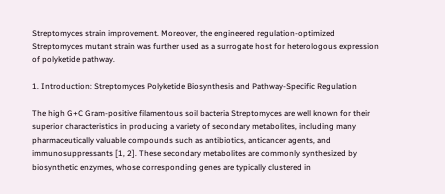Streptomyces strain improvement. Moreover, the engineered regulation-optimized Streptomyces mutant strain was further used as a surrogate host for heterologous expression of polyketide pathway.

1. Introduction: Streptomyces Polyketide Biosynthesis and Pathway-Specific Regulation

The high G+C Gram-positive filamentous soil bacteria Streptomyces are well known for their superior characteristics in producing a variety of secondary metabolites, including many pharmaceutically valuable compounds such as antibiotics, anticancer agents, and immunosuppressants [1, 2]. These secondary metabolites are commonly synthesized by biosynthetic enzymes, whose corresponding genes are typically clustered in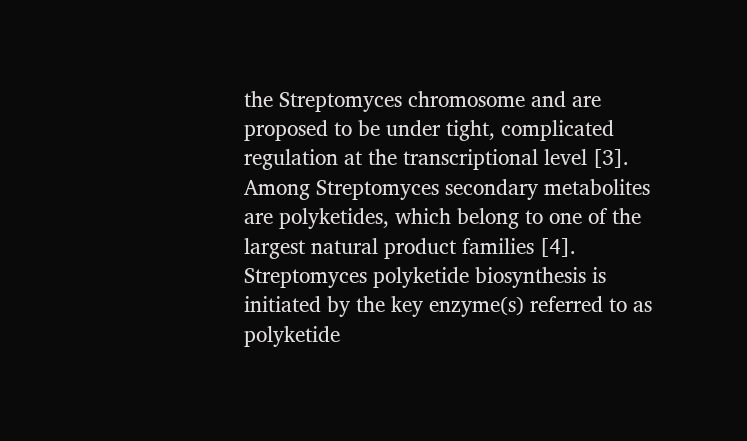the Streptomyces chromosome and are proposed to be under tight, complicated regulation at the transcriptional level [3]. Among Streptomyces secondary metabolites are polyketides, which belong to one of the largest natural product families [4]. Streptomyces polyketide biosynthesis is initiated by the key enzyme(s) referred to as polyketide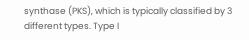synthase (PKS), which is typically classified by 3 different types. Type I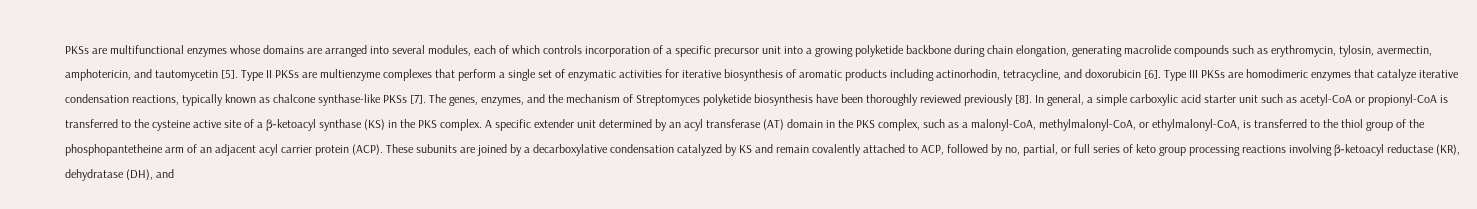PKSs are multifunctional enzymes whose domains are arranged into several modules, each of which controls incorporation of a specific precursor unit into a growing polyketide backbone during chain elongation, generating macrolide compounds such as erythromycin, tylosin, avermectin, amphotericin, and tautomycetin [5]. Type II PKSs are multienzyme complexes that perform a single set of enzymatic activities for iterative biosynthesis of aromatic products including actinorhodin, tetracycline, and doxorubicin [6]. Type III PKSs are homodimeric enzymes that catalyze iterative condensation reactions, typically known as chalcone synthase-like PKSs [7]. The genes, enzymes, and the mechanism of Streptomyces polyketide biosynthesis have been thoroughly reviewed previously [8]. In general, a simple carboxylic acid starter unit such as acetyl-CoA or propionyl-CoA is transferred to the cysteine active site of a β-ketoacyl synthase (KS) in the PKS complex. A specific extender unit determined by an acyl transferase (AT) domain in the PKS complex, such as a malonyl-CoA, methylmalonyl-CoA, or ethylmalonyl-CoA, is transferred to the thiol group of the phosphopantetheine arm of an adjacent acyl carrier protein (ACP). These subunits are joined by a decarboxylative condensation catalyzed by KS and remain covalently attached to ACP, followed by no, partial, or full series of keto group processing reactions involving β-ketoacyl reductase (KR), dehydratase (DH), and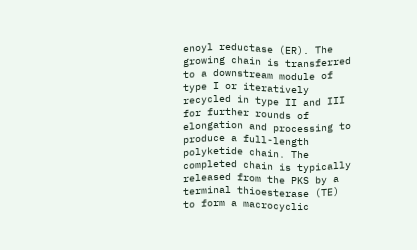enoyl reductase (ER). The growing chain is transferred to a downstream module of type I or iteratively recycled in type II and III for further rounds of elongation and processing to produce a full-length polyketide chain. The completed chain is typically released from the PKS by a terminal thioesterase (TE) to form a macrocyclic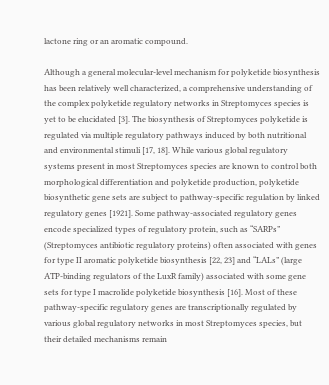lactone ring or an aromatic compound.

Although a general molecular-level mechanism for polyketide biosynthesis has been relatively well characterized, a comprehensive understanding of the complex polyketide regulatory networks in Streptomyces species is yet to be elucidated [3]. The biosynthesis of Streptomyces polyketide is regulated via multiple regulatory pathways induced by both nutritional and environmental stimuli [17, 18]. While various global regulatory systems present in most Streptomyces species are known to control both morphological differentiation and polyketide production, polyketide biosynthetic gene sets are subject to pathway-specific regulation by linked regulatory genes [1921]. Some pathway-associated regulatory genes encode specialized types of regulatory protein, such as “SARPs” (Streptomyces antibiotic regulatory proteins) often associated with genes for type II aromatic polyketide biosynthesis [22, 23] and “LALs” (large ATP-binding regulators of the LuxR family) associated with some gene sets for type I macrolide polyketide biosynthesis [16]. Most of these pathway-specific regulatory genes are transcriptionally regulated by various global regulatory networks in most Streptomyces species, but their detailed mechanisms remain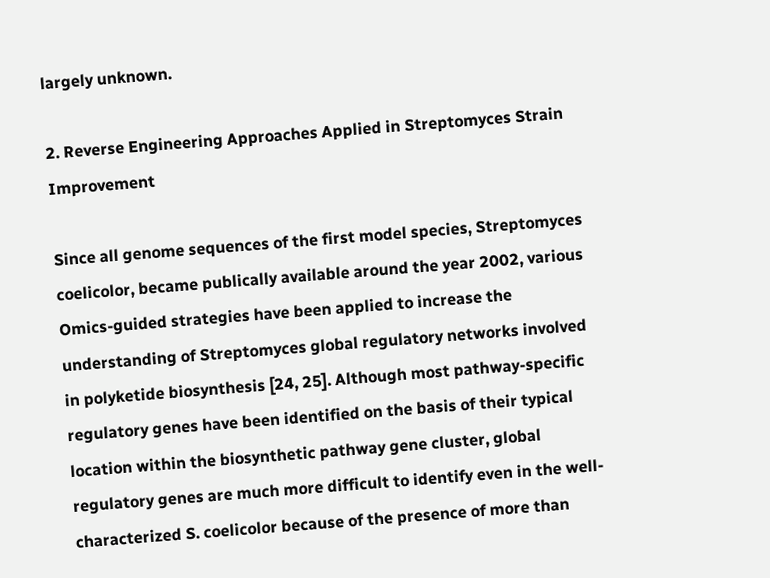largely unknown.

2. Reverse Engineering Approaches Applied in Streptomyces Strain Improvement

Since all genome sequences of the first model species, Streptomyces coelicolor, became publically available around the year 2002, various Omics-guided strategies have been applied to increase the understanding of Streptomyces global regulatory networks involved in polyketide biosynthesis [24, 25]. Although most pathway-specific regulatory genes have been identified on the basis of their typical location within the biosynthetic pathway gene cluster, global regulatory genes are much more difficult to identify even in the well-characterized S. coelicolor because of the presence of more than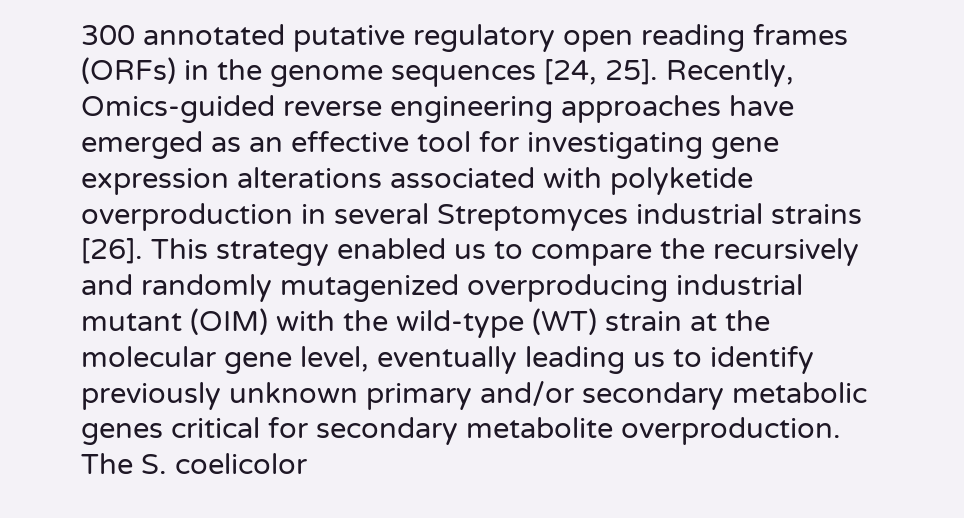300 annotated putative regulatory open reading frames (ORFs) in the genome sequences [24, 25]. Recently, Omics-guided reverse engineering approaches have emerged as an effective tool for investigating gene expression alterations associated with polyketide overproduction in several Streptomyces industrial strains [26]. This strategy enabled us to compare the recursively and randomly mutagenized overproducing industrial mutant (OIM) with the wild-type (WT) strain at the molecular gene level, eventually leading us to identify previously unknown primary and/or secondary metabolic genes critical for secondary metabolite overproduction. The S. coelicolor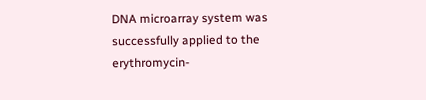DNA microarray system was successfully applied to the erythromycin-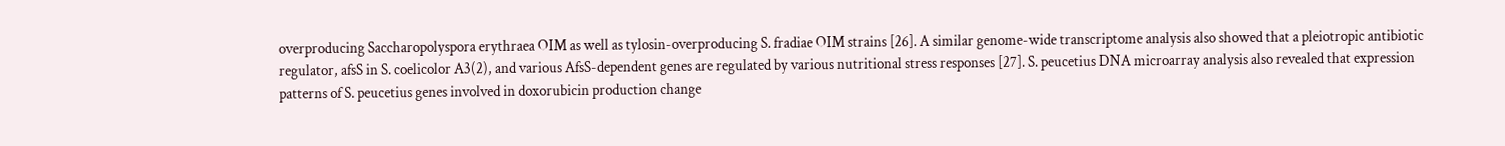overproducing Saccharopolyspora erythraea OIM as well as tylosin-overproducing S. fradiae OIM strains [26]. A similar genome-wide transcriptome analysis also showed that a pleiotropic antibiotic regulator, afsS in S. coelicolor A3(2), and various AfsS-dependent genes are regulated by various nutritional stress responses [27]. S. peucetius DNA microarray analysis also revealed that expression patterns of S. peucetius genes involved in doxorubicin production change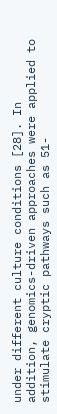under different culture conditions [28]. In addition, genomics-driven approaches were applied to stimulate cryptic pathways such as 51-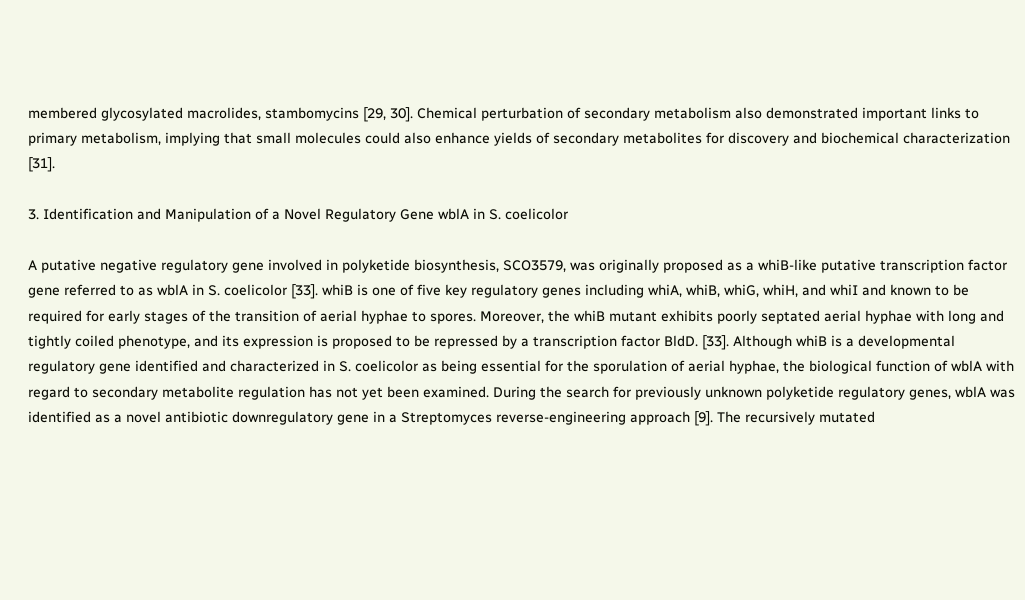membered glycosylated macrolides, stambomycins [29, 30]. Chemical perturbation of secondary metabolism also demonstrated important links to primary metabolism, implying that small molecules could also enhance yields of secondary metabolites for discovery and biochemical characterization [31].

3. Identification and Manipulation of a Novel Regulatory Gene wblA in S. coelicolor

A putative negative regulatory gene involved in polyketide biosynthesis, SCO3579, was originally proposed as a whiB-like putative transcription factor gene referred to as wblA in S. coelicolor [33]. whiB is one of five key regulatory genes including whiA, whiB, whiG, whiH, and whiI and known to be required for early stages of the transition of aerial hyphae to spores. Moreover, the whiB mutant exhibits poorly septated aerial hyphae with long and tightly coiled phenotype, and its expression is proposed to be repressed by a transcription factor BldD. [33]. Although whiB is a developmental regulatory gene identified and characterized in S. coelicolor as being essential for the sporulation of aerial hyphae, the biological function of wblA with regard to secondary metabolite regulation has not yet been examined. During the search for previously unknown polyketide regulatory genes, wblA was identified as a novel antibiotic downregulatory gene in a Streptomyces reverse-engineering approach [9]. The recursively mutated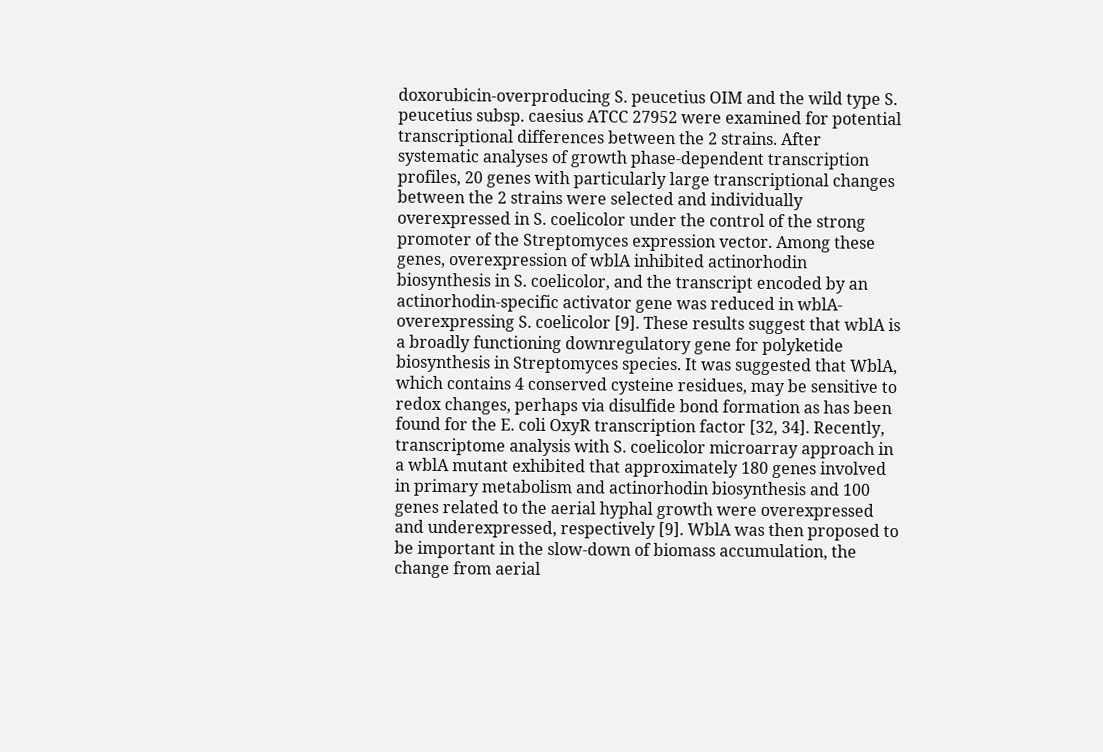doxorubicin-overproducing S. peucetius OIM and the wild type S. peucetius subsp. caesius ATCC 27952 were examined for potential transcriptional differences between the 2 strains. After systematic analyses of growth phase-dependent transcription profiles, 20 genes with particularly large transcriptional changes between the 2 strains were selected and individually overexpressed in S. coelicolor under the control of the strong promoter of the Streptomyces expression vector. Among these genes, overexpression of wblA inhibited actinorhodin biosynthesis in S. coelicolor, and the transcript encoded by an actinorhodin-specific activator gene was reduced in wblA-overexpressing S. coelicolor [9]. These results suggest that wblA is a broadly functioning downregulatory gene for polyketide biosynthesis in Streptomyces species. It was suggested that WblA, which contains 4 conserved cysteine residues, may be sensitive to redox changes, perhaps via disulfide bond formation as has been found for the E. coli OxyR transcription factor [32, 34]. Recently, transcriptome analysis with S. coelicolor microarray approach in a wblA mutant exhibited that approximately 180 genes involved in primary metabolism and actinorhodin biosynthesis and 100 genes related to the aerial hyphal growth were overexpressed and underexpressed, respectively [9]. WblA was then proposed to be important in the slow-down of biomass accumulation, the change from aerial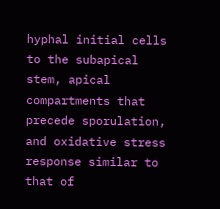hyphal initial cells to the subapical stem, apical compartments that precede sporulation, and oxidative stress response similar to that of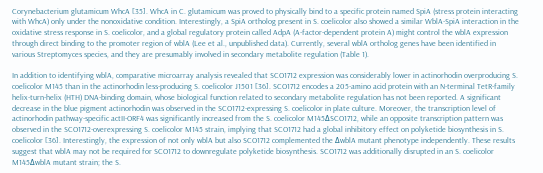Corynebacterium glutamicum WhcA [35]. WhcA in C. glutamicum was proved to physically bind to a specific protein named SpiA (stress protein interacting with WhcA) only under the nonoxidative condition. Interestingly, a SpiA ortholog present in S. coelicolor also showed a similar WblA-SpiA interaction in the oxidative stress response in S. coelicolor, and a global regulatory protein called AdpA (A-factor-dependent protein A) might control the wblA expression through direct binding to the promoter region of wblA (Lee et al., unpublished data). Currently, several wblA ortholog genes have been identified in various Streptomyces species, and they are presumably involved in secondary metabolite regulation (Table 1).

In addition to identifying wblA, comparative microarray analysis revealed that SCO1712 expression was considerably lower in actinorhodin overproducing S. coelicolor M145 than in the actinorhodin less-producing S. coelicolor J1501 [36]. SCO1712 encodes a 205-amino acid protein with an N-terminal TetR-family helix-turn-helix (HTH) DNA-binding domain, whose biological function related to secondary metabolite regulation has not been reported. A significant decrease in the blue pigment actinorhodin was observed in the SCO1712-expressing S. coelicolor in plate culture. Moreover, the transcription level of actinorhodin pathway-specific actII-ORF4 was significantly increased from the S. coelicolor M145ΔSCO1712, while an opposite transcription pattern was observed in the SCO1712-overexpressing S. coelicolor M145 strain, implying that SCO1712 had a global inhibitory effect on polyketide biosynthesis in S. coelicolor [36]. Interestingly, the expression of not only wblA but also SCO1712 complemented the ΔwblA mutant phenotype independently. These results suggest that wblA may not be required for SCO1712 to downregulate polyketide biosynthesis. SCO1712 was additionally disrupted in an S. coelicolor M145ΔwblA mutant strain; the S.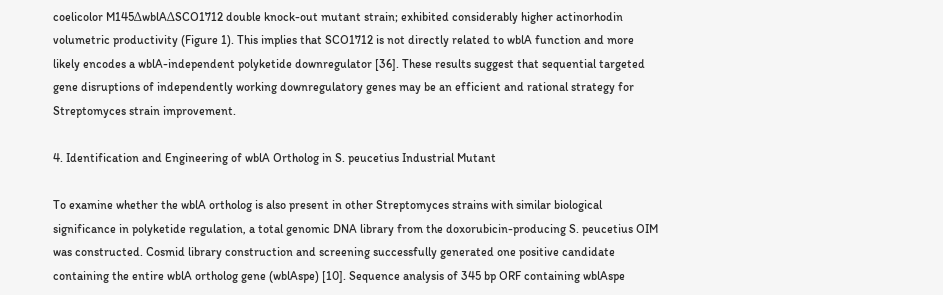coelicolor M145ΔwblAΔSCO1712 double knock-out mutant strain; exhibited considerably higher actinorhodin volumetric productivity (Figure 1). This implies that SCO1712 is not directly related to wblA function and more likely encodes a wblA-independent polyketide downregulator [36]. These results suggest that sequential targeted gene disruptions of independently working downregulatory genes may be an efficient and rational strategy for Streptomyces strain improvement.

4. Identification and Engineering of wblA Ortholog in S. peucetius Industrial Mutant

To examine whether the wblA ortholog is also present in other Streptomyces strains with similar biological significance in polyketide regulation, a total genomic DNA library from the doxorubicin-producing S. peucetius OIM was constructed. Cosmid library construction and screening successfully generated one positive candidate containing the entire wblA ortholog gene (wblAspe) [10]. Sequence analysis of 345 bp ORF containing wblAspe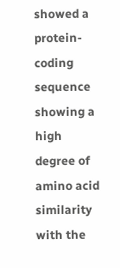showed a protein-coding sequence showing a high degree of amino acid similarity with the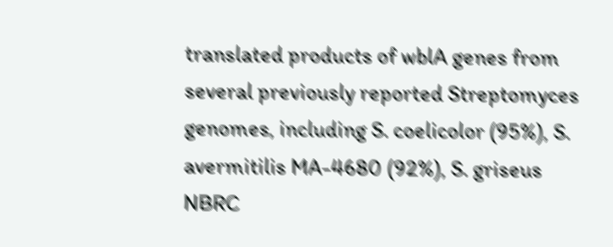translated products of wblA genes from several previously reported Streptomyces genomes, including S. coelicolor (95%), S. avermitilis MA-4680 (92%), S. griseus NBRC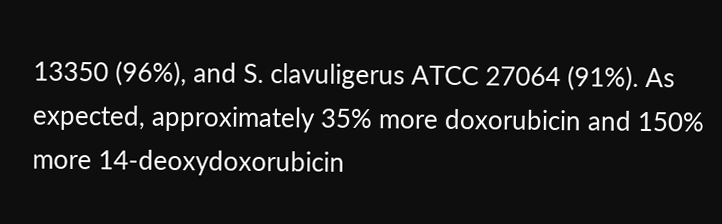13350 (96%), and S. clavuligerus ATCC 27064 (91%). As expected, approximately 35% more doxorubicin and 150% more 14-deoxydoxorubicin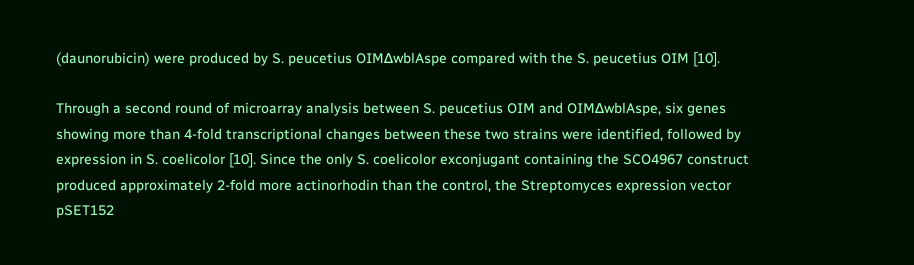(daunorubicin) were produced by S. peucetius OIMΔwblAspe compared with the S. peucetius OIM [10].

Through a second round of microarray analysis between S. peucetius OIM and OIMΔwblAspe, six genes showing more than 4-fold transcriptional changes between these two strains were identified, followed by expression in S. coelicolor [10]. Since the only S. coelicolor exconjugant containing the SCO4967 construct produced approximately 2-fold more actinorhodin than the control, the Streptomyces expression vector pSET152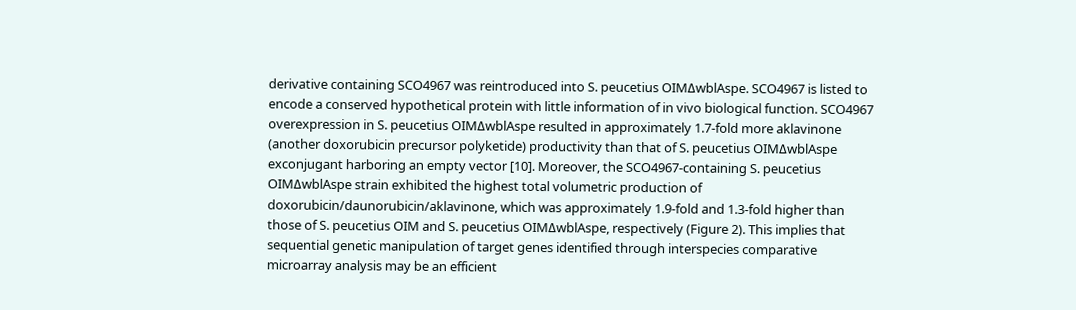derivative containing SCO4967 was reintroduced into S. peucetius OIMΔwblAspe. SCO4967 is listed to encode a conserved hypothetical protein with little information of in vivo biological function. SCO4967 overexpression in S. peucetius OIMΔwblAspe resulted in approximately 1.7-fold more aklavinone (another doxorubicin precursor polyketide) productivity than that of S. peucetius OIMΔwblAspe exconjugant harboring an empty vector [10]. Moreover, the SCO4967-containing S. peucetius OIMΔwblAspe strain exhibited the highest total volumetric production of doxorubicin/daunorubicin/aklavinone, which was approximately 1.9-fold and 1.3-fold higher than those of S. peucetius OIM and S. peucetius OIMΔwblAspe, respectively (Figure 2). This implies that sequential genetic manipulation of target genes identified through interspecies comparative microarray analysis may be an efficient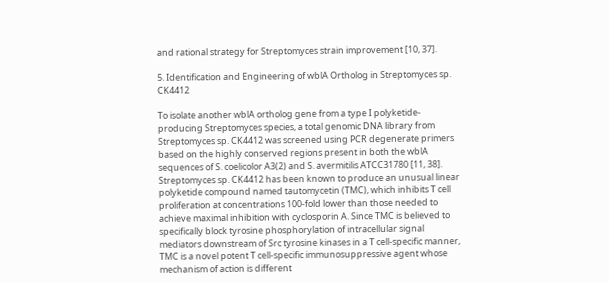and rational strategy for Streptomyces strain improvement [10, 37].

5. Identification and Engineering of wblA Ortholog in Streptomyces sp. CK4412

To isolate another wblA ortholog gene from a type I polyketide-producing Streptomyces species, a total genomic DNA library from Streptomyces sp. CK4412 was screened using PCR degenerate primers based on the highly conserved regions present in both the wblA sequences of S. coelicolor A3(2) and S. avermitilis ATCC31780 [11, 38]. Streptomyces sp. CK4412 has been known to produce an unusual linear polyketide compound named tautomycetin (TMC), which inhibits T cell proliferation at concentrations 100-fold lower than those needed to achieve maximal inhibition with cyclosporin A. Since TMC is believed to specifically block tyrosine phosphorylation of intracellular signal mediators downstream of Src tyrosine kinases in a T cell-specific manner, TMC is a novel potent T cell-specific immunosuppressive agent whose mechanism of action is different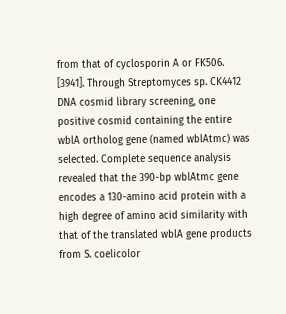from that of cyclosporin A or FK506. [3941]. Through Streptomyces sp. CK4412 DNA cosmid library screening, one positive cosmid containing the entire wblA ortholog gene (named wblAtmc) was selected. Complete sequence analysis revealed that the 390-bp wblAtmc gene encodes a 130-amino acid protein with a high degree of amino acid similarity with that of the translated wblA gene products from S. coelicolor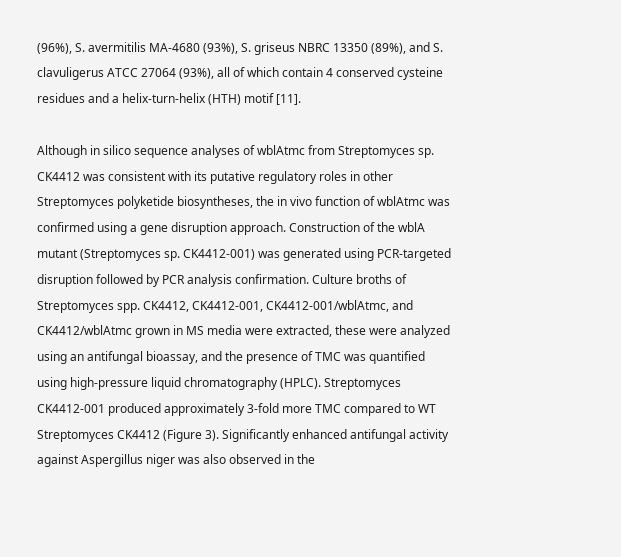(96%), S. avermitilis MA-4680 (93%), S. griseus NBRC 13350 (89%), and S. clavuligerus ATCC 27064 (93%), all of which contain 4 conserved cysteine residues and a helix-turn-helix (HTH) motif [11].

Although in silico sequence analyses of wblAtmc from Streptomyces sp. CK4412 was consistent with its putative regulatory roles in other Streptomyces polyketide biosyntheses, the in vivo function of wblAtmc was confirmed using a gene disruption approach. Construction of the wblA mutant (Streptomyces sp. CK4412-001) was generated using PCR-targeted disruption followed by PCR analysis confirmation. Culture broths of Streptomyces spp. CK4412, CK4412-001, CK4412-001/wblAtmc, and CK4412/wblAtmc grown in MS media were extracted, these were analyzed using an antifungal bioassay, and the presence of TMC was quantified using high-pressure liquid chromatography (HPLC). Streptomyces CK4412-001 produced approximately 3-fold more TMC compared to WT Streptomyces CK4412 (Figure 3). Significantly enhanced antifungal activity against Aspergillus niger was also observed in the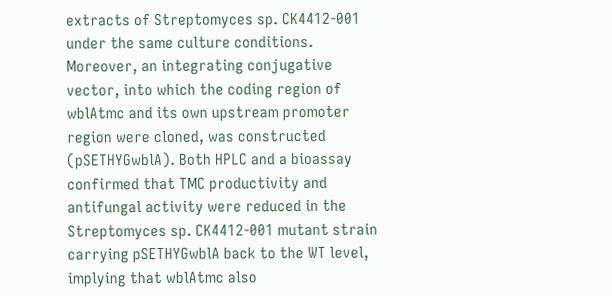extracts of Streptomyces sp. CK4412-001 under the same culture conditions. Moreover, an integrating conjugative vector, into which the coding region of wblAtmc and its own upstream promoter region were cloned, was constructed (pSETHYGwblA). Both HPLC and a bioassay confirmed that TMC productivity and antifungal activity were reduced in the Streptomyces sp. CK4412-001 mutant strain carrying pSETHYGwblA back to the WT level, implying that wblAtmc also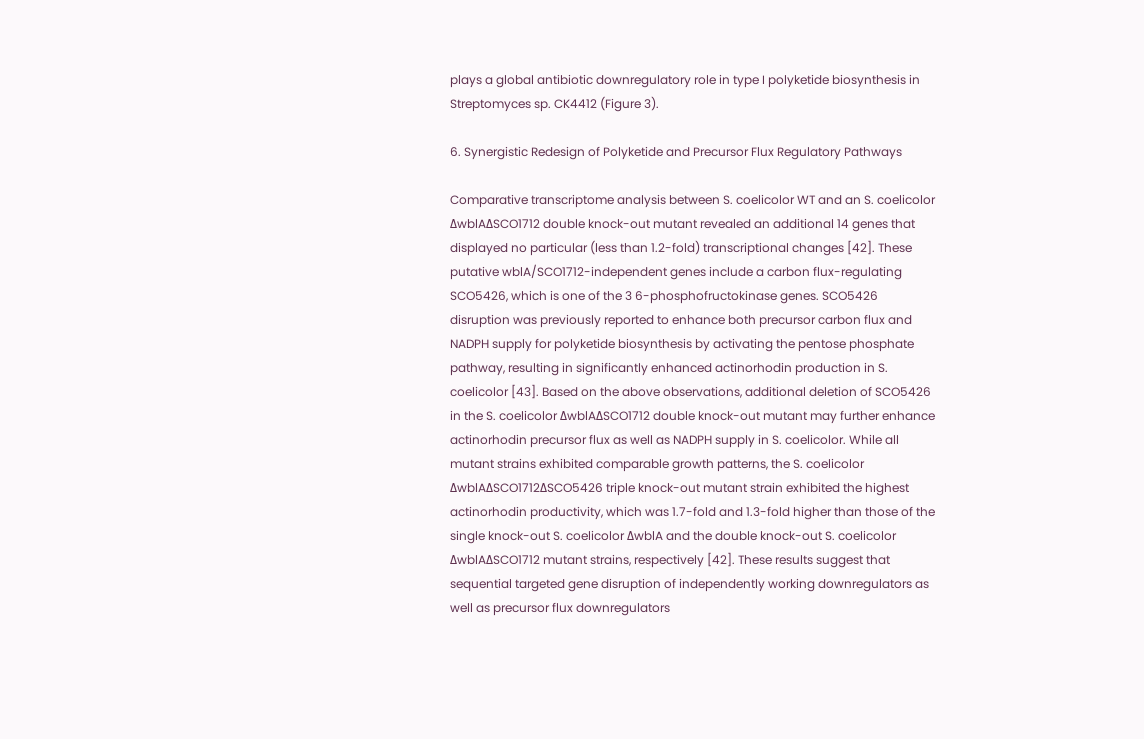plays a global antibiotic downregulatory role in type I polyketide biosynthesis in Streptomyces sp. CK4412 (Figure 3).

6. Synergistic Redesign of Polyketide and Precursor Flux Regulatory Pathways

Comparative transcriptome analysis between S. coelicolor WT and an S. coelicolor ΔwblAΔSCO1712 double knock-out mutant revealed an additional 14 genes that displayed no particular (less than 1.2-fold) transcriptional changes [42]. These putative wblA/SCO1712-independent genes include a carbon flux-regulating SCO5426, which is one of the 3 6-phosphofructokinase genes. SCO5426 disruption was previously reported to enhance both precursor carbon flux and NADPH supply for polyketide biosynthesis by activating the pentose phosphate pathway, resulting in significantly enhanced actinorhodin production in S. coelicolor [43]. Based on the above observations, additional deletion of SCO5426 in the S. coelicolor ΔwblAΔSCO1712 double knock-out mutant may further enhance actinorhodin precursor flux as well as NADPH supply in S. coelicolor. While all mutant strains exhibited comparable growth patterns, the S. coelicolor ΔwblAΔSCO1712ΔSCO5426 triple knock-out mutant strain exhibited the highest actinorhodin productivity, which was 1.7-fold and 1.3-fold higher than those of the single knock-out S. coelicolor ΔwblA and the double knock-out S. coelicolor ΔwblAΔSCO1712 mutant strains, respectively [42]. These results suggest that sequential targeted gene disruption of independently working downregulators as well as precursor flux downregulators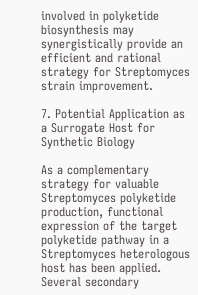involved in polyketide biosynthesis may synergistically provide an efficient and rational strategy for Streptomyces strain improvement.

7. Potential Application as a Surrogate Host for Synthetic Biology

As a complementary strategy for valuable Streptomyces polyketide production, functional expression of the target polyketide pathway in a Streptomyces heterologous host has been applied. Several secondary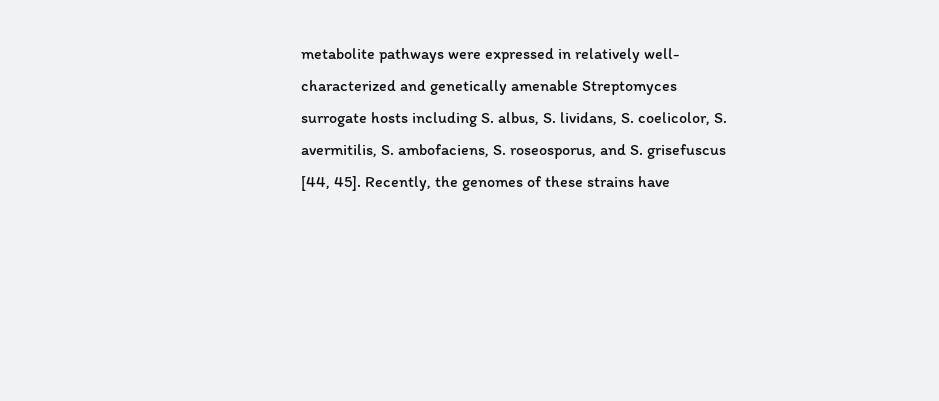metabolite pathways were expressed in relatively well-characterized and genetically amenable Streptomyces surrogate hosts including S. albus, S. lividans, S. coelicolor, S. avermitilis, S. ambofaciens, S. roseosporus, and S. grisefuscus [44, 45]. Recently, the genomes of these strains have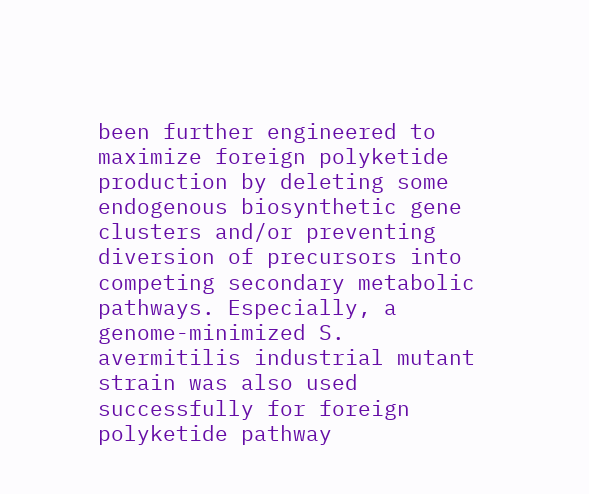been further engineered to maximize foreign polyketide production by deleting some endogenous biosynthetic gene clusters and/or preventing diversion of precursors into competing secondary metabolic pathways. Especially, a genome-minimized S. avermitilis industrial mutant strain was also used successfully for foreign polyketide pathway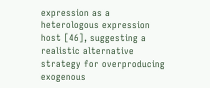expression as a heterologous expression host [46], suggesting a realistic alternative strategy for overproducing exogenous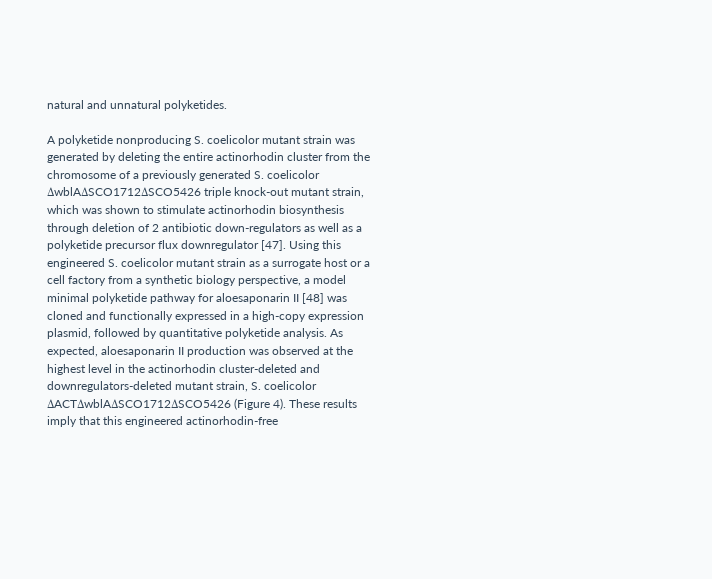natural and unnatural polyketides.

A polyketide nonproducing S. coelicolor mutant strain was generated by deleting the entire actinorhodin cluster from the chromosome of a previously generated S. coelicolor ΔwblAΔSCO1712ΔSCO5426 triple knock-out mutant strain, which was shown to stimulate actinorhodin biosynthesis through deletion of 2 antibiotic down-regulators as well as a polyketide precursor flux downregulator [47]. Using this engineered S. coelicolor mutant strain as a surrogate host or a cell factory from a synthetic biology perspective, a model minimal polyketide pathway for aloesaponarin II [48] was cloned and functionally expressed in a high-copy expression plasmid, followed by quantitative polyketide analysis. As expected, aloesaponarin II production was observed at the highest level in the actinorhodin cluster-deleted and downregulators-deleted mutant strain, S. coelicolor ΔACTΔwblAΔSCO1712ΔSCO5426 (Figure 4). These results imply that this engineered actinorhodin-free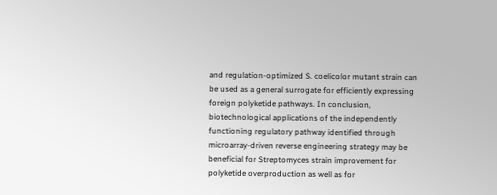and regulation-optimized S. coelicolor mutant strain can be used as a general surrogate for efficiently expressing foreign polyketide pathways. In conclusion, biotechnological applications of the independently functioning regulatory pathway identified through microarray-driven reverse engineering strategy may be beneficial for Streptomyces strain improvement for polyketide overproduction as well as for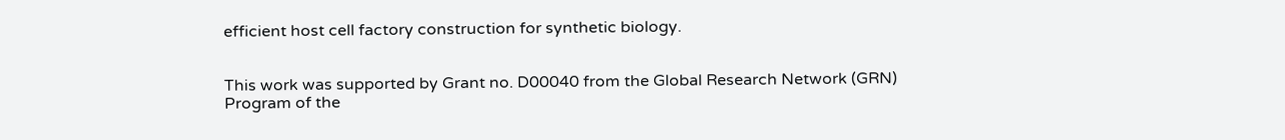efficient host cell factory construction for synthetic biology.


This work was supported by Grant no. D00040 from the Global Research Network (GRN) Program of the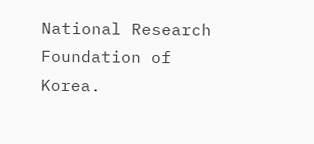National Research Foundation of Korea.